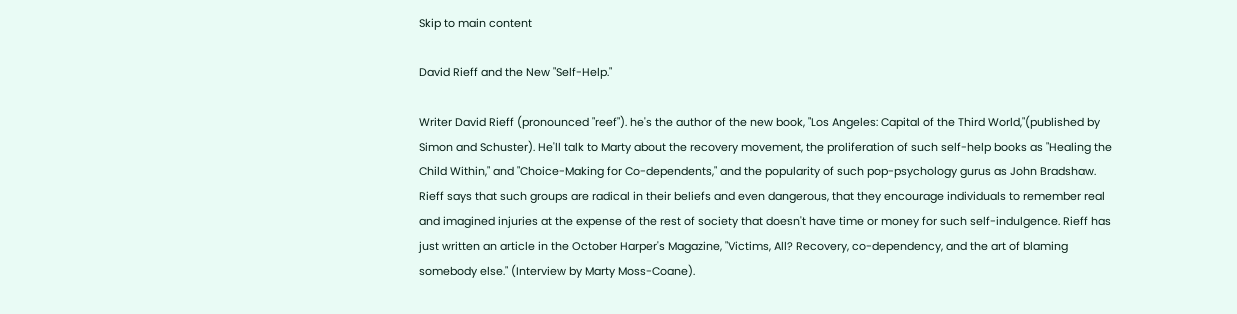Skip to main content

David Rieff and the New "Self-Help."

Writer David Rieff (pronounced "reef"). he's the author of the new book, "Los Angeles: Capital of the Third World,"(published by Simon and Schuster). He'll talk to Marty about the recovery movement, the proliferation of such self-help books as "Healing the Child Within," and "Choice-Making for Co-dependents," and the popularity of such pop-psychology gurus as John Bradshaw. Rieff says that such groups are radical in their beliefs and even dangerous, that they encourage individuals to remember real and imagined injuries at the expense of the rest of society that doesn't have time or money for such self-indulgence. Rieff has just written an article in the October Harper's Magazine, "Victims, All? Recovery, co-dependency, and the art of blaming somebody else." (Interview by Marty Moss-Coane).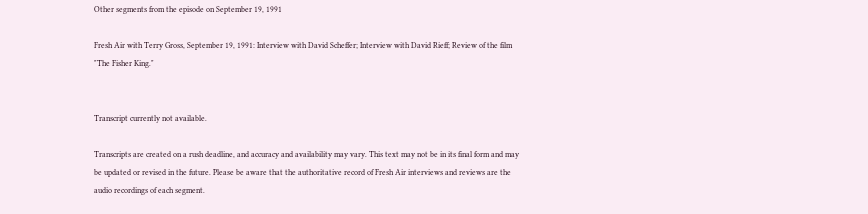Other segments from the episode on September 19, 1991

Fresh Air with Terry Gross, September 19, 1991: Interview with David Scheffer; Interview with David Rieff; Review of the film "The Fisher King."


Transcript currently not available.

Transcripts are created on a rush deadline, and accuracy and availability may vary. This text may not be in its final form and may be updated or revised in the future. Please be aware that the authoritative record of Fresh Air interviews and reviews are the audio recordings of each segment.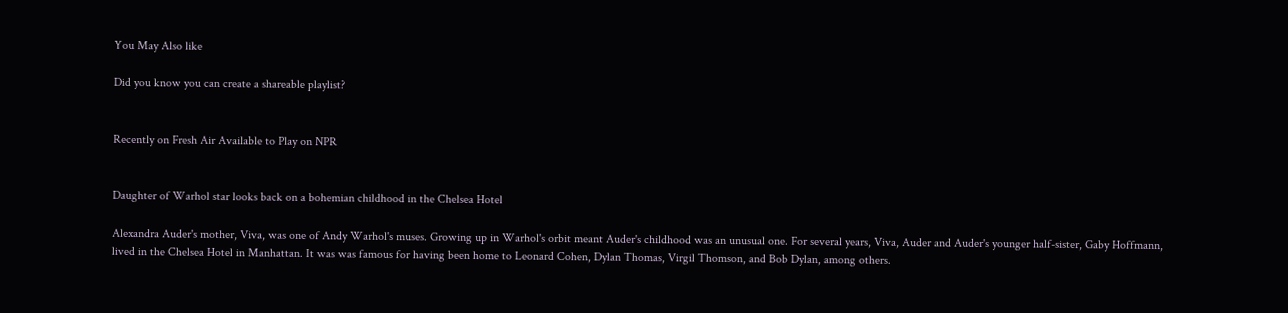You May Also like

Did you know you can create a shareable playlist?


Recently on Fresh Air Available to Play on NPR


Daughter of Warhol star looks back on a bohemian childhood in the Chelsea Hotel

Alexandra Auder's mother, Viva, was one of Andy Warhol's muses. Growing up in Warhol's orbit meant Auder's childhood was an unusual one. For several years, Viva, Auder and Auder's younger half-sister, Gaby Hoffmann, lived in the Chelsea Hotel in Manhattan. It was was famous for having been home to Leonard Cohen, Dylan Thomas, Virgil Thomson, and Bob Dylan, among others.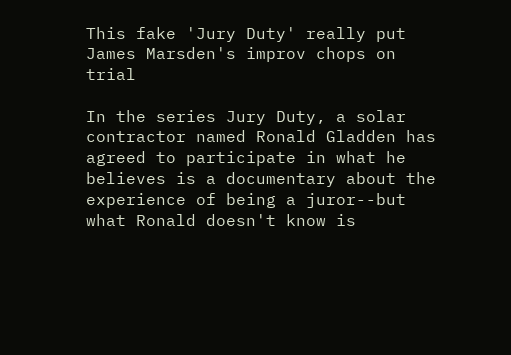This fake 'Jury Duty' really put James Marsden's improv chops on trial

In the series Jury Duty, a solar contractor named Ronald Gladden has agreed to participate in what he believes is a documentary about the experience of being a juror--but what Ronald doesn't know is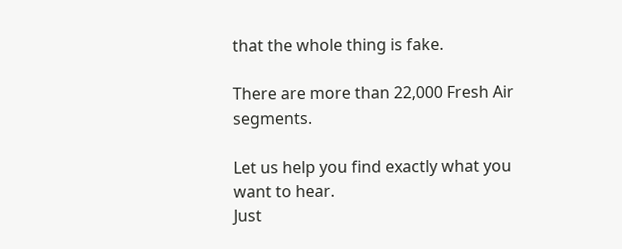that the whole thing is fake.

There are more than 22,000 Fresh Air segments.

Let us help you find exactly what you want to hear.
Just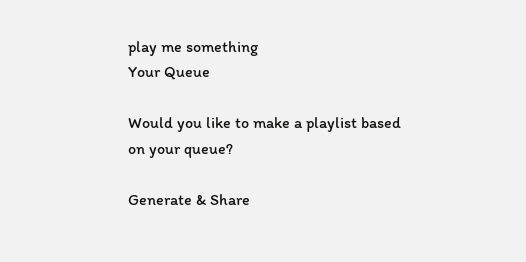play me something
Your Queue

Would you like to make a playlist based on your queue?

Generate & Share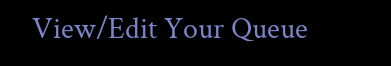View/Edit Your Queue